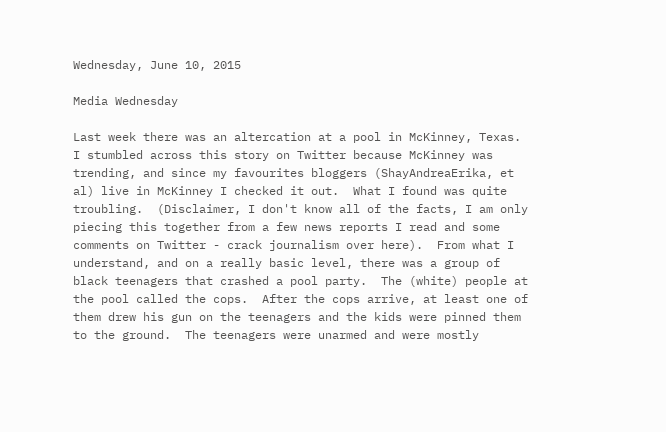Wednesday, June 10, 2015

Media Wednesday

Last week there was an altercation at a pool in McKinney, Texas.  I stumbled across this story on Twitter because McKinney was trending, and since my favourites bloggers (ShayAndreaErika, et al) live in McKinney I checked it out.  What I found was quite troubling.  (Disclaimer, I don't know all of the facts, I am only piecing this together from a few news reports I read and some comments on Twitter - crack journalism over here).  From what I understand, and on a really basic level, there was a group of black teenagers that crashed a pool party.  The (white) people at the pool called the cops.  After the cops arrive, at least one of them drew his gun on the teenagers and the kids were pinned them to the ground.  The teenagers were unarmed and were mostly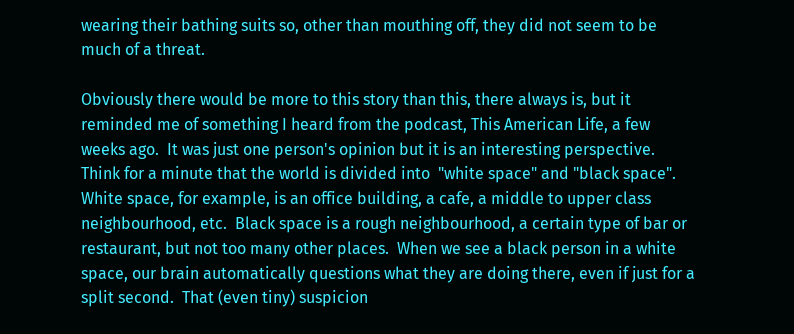wearing their bathing suits so, other than mouthing off, they did not seem to be much of a threat.

Obviously there would be more to this story than this, there always is, but it reminded me of something I heard from the podcast, This American Life, a few weeks ago.  It was just one person's opinion but it is an interesting perspective.  Think for a minute that the world is divided into  "white space" and "black space".  White space, for example, is an office building, a cafe, a middle to upper class neighbourhood, etc.  Black space is a rough neighbourhood, a certain type of bar or restaurant, but not too many other places.  When we see a black person in a white space, our brain automatically questions what they are doing there, even if just for a split second.  That (even tiny) suspicion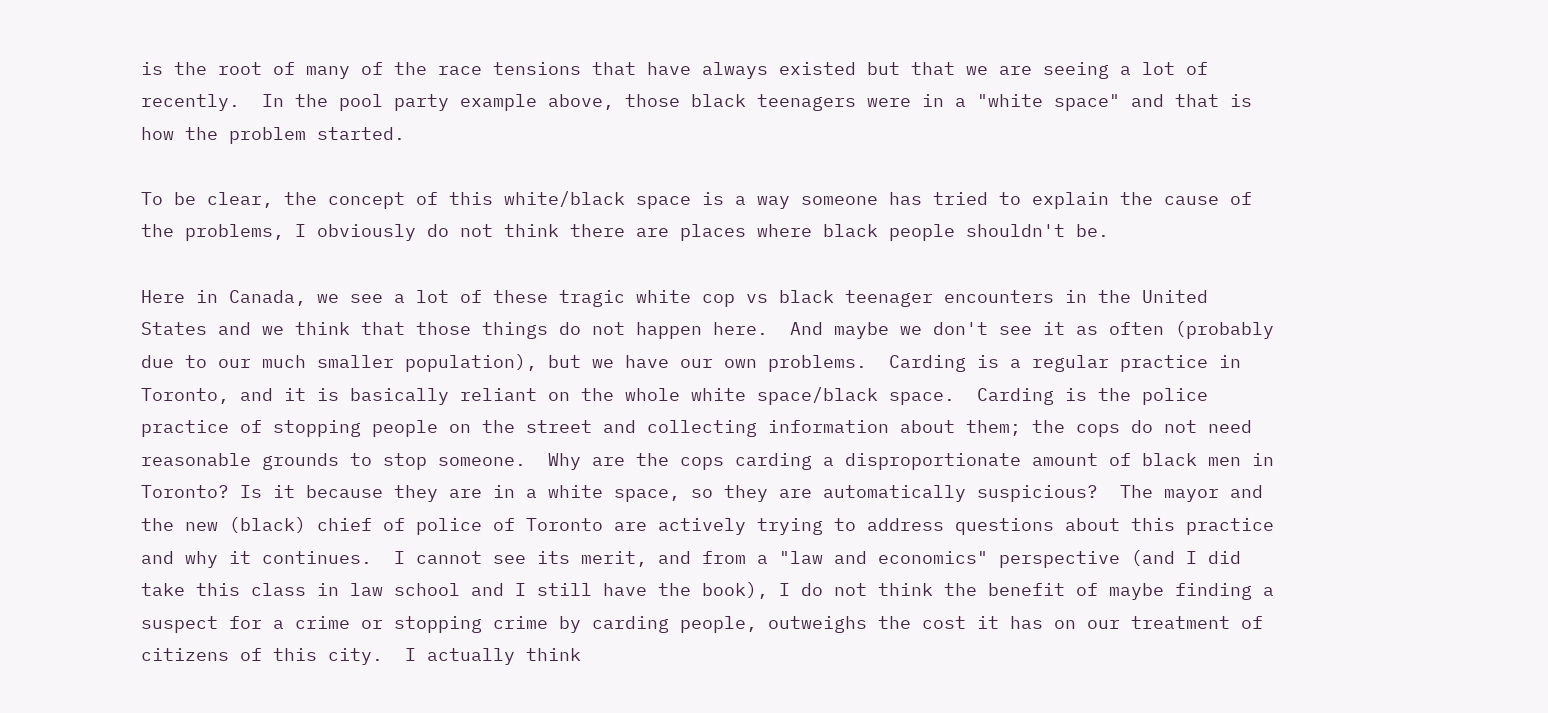is the root of many of the race tensions that have always existed but that we are seeing a lot of recently.  In the pool party example above, those black teenagers were in a "white space" and that is how the problem started.

To be clear, the concept of this white/black space is a way someone has tried to explain the cause of the problems, I obviously do not think there are places where black people shouldn't be.

Here in Canada, we see a lot of these tragic white cop vs black teenager encounters in the United States and we think that those things do not happen here.  And maybe we don't see it as often (probably due to our much smaller population), but we have our own problems.  Carding is a regular practice in Toronto, and it is basically reliant on the whole white space/black space.  Carding is the police practice of stopping people on the street and collecting information about them; the cops do not need reasonable grounds to stop someone.  Why are the cops carding a disproportionate amount of black men in Toronto? Is it because they are in a white space, so they are automatically suspicious?  The mayor and the new (black) chief of police of Toronto are actively trying to address questions about this practice and why it continues.  I cannot see its merit, and from a "law and economics" perspective (and I did take this class in law school and I still have the book), I do not think the benefit of maybe finding a suspect for a crime or stopping crime by carding people, outweighs the cost it has on our treatment of citizens of this city.  I actually think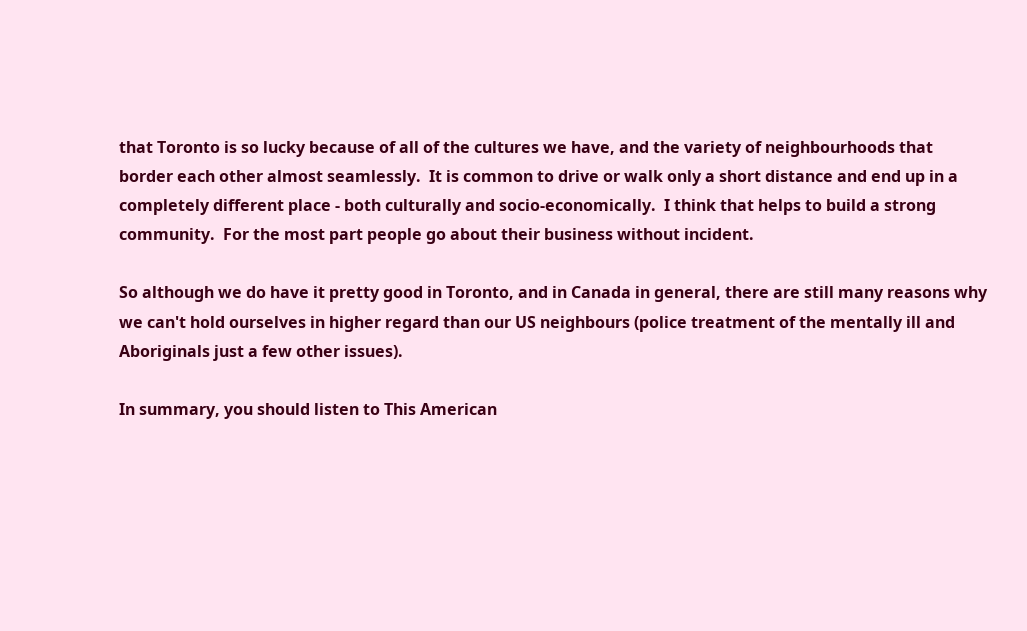that Toronto is so lucky because of all of the cultures we have, and the variety of neighbourhoods that border each other almost seamlessly.  It is common to drive or walk only a short distance and end up in a completely different place - both culturally and socio-economically.  I think that helps to build a strong community.  For the most part people go about their business without incident.

So although we do have it pretty good in Toronto, and in Canada in general, there are still many reasons why we can't hold ourselves in higher regard than our US neighbours (police treatment of the mentally ill and Aboriginals just a few other issues).

In summary, you should listen to This American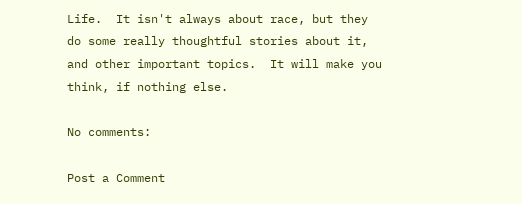Life.  It isn't always about race, but they do some really thoughtful stories about it, and other important topics.  It will make you think, if nothing else.

No comments:

Post a Comment